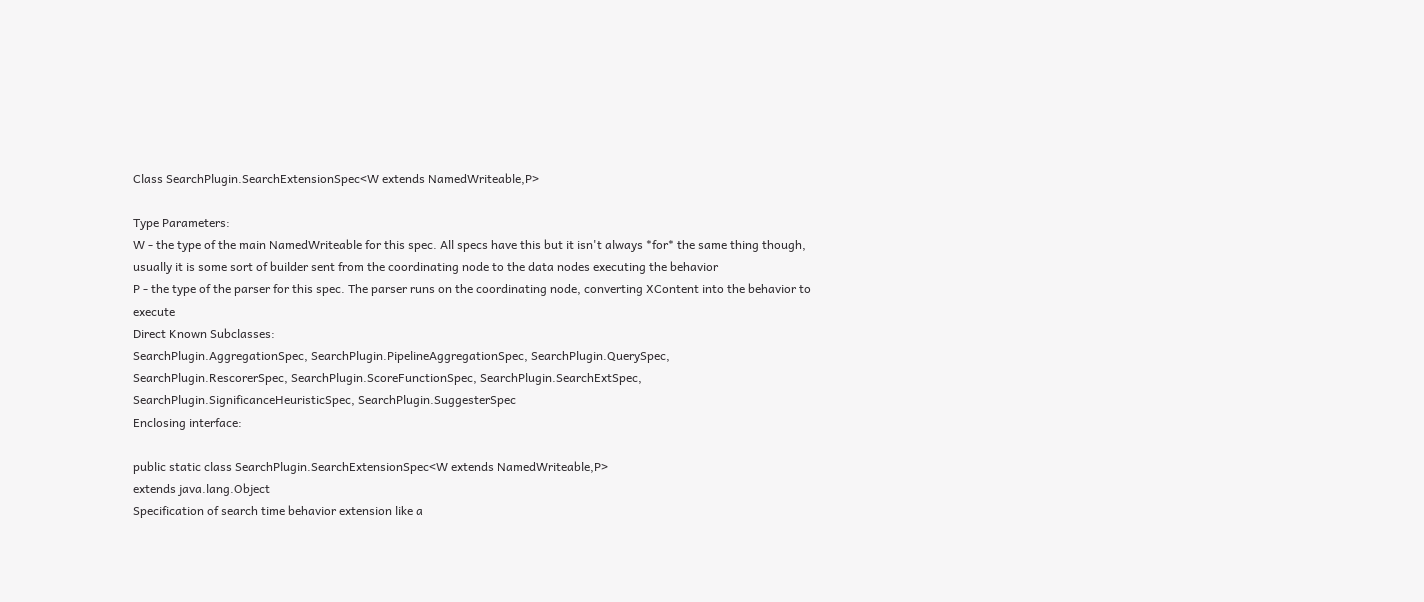Class SearchPlugin.SearchExtensionSpec<W extends NamedWriteable,P>

Type Parameters:
W - the type of the main NamedWriteable for this spec. All specs have this but it isn't always *for* the same thing though, usually it is some sort of builder sent from the coordinating node to the data nodes executing the behavior
P - the type of the parser for this spec. The parser runs on the coordinating node, converting XContent into the behavior to execute
Direct Known Subclasses:
SearchPlugin.AggregationSpec, SearchPlugin.PipelineAggregationSpec, SearchPlugin.QuerySpec, SearchPlugin.RescorerSpec, SearchPlugin.ScoreFunctionSpec, SearchPlugin.SearchExtSpec, SearchPlugin.SignificanceHeuristicSpec, SearchPlugin.SuggesterSpec
Enclosing interface:

public static class SearchPlugin.SearchExtensionSpec<W extends NamedWriteable,P>
extends java.lang.Object
Specification of search time behavior extension like a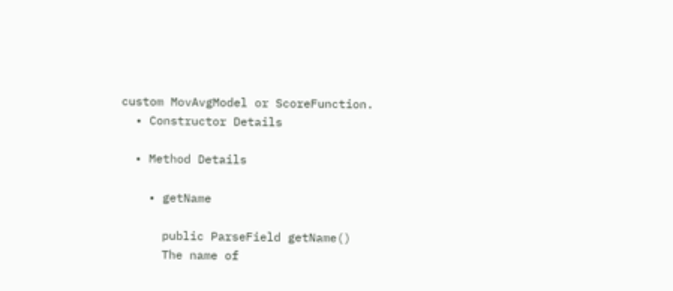custom MovAvgModel or ScoreFunction.
  • Constructor Details

  • Method Details

    • getName

      public ParseField getName()
      The name of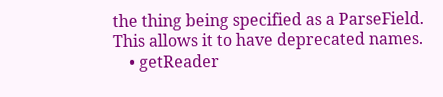the thing being specified as a ParseField. This allows it to have deprecated names.
    • getReader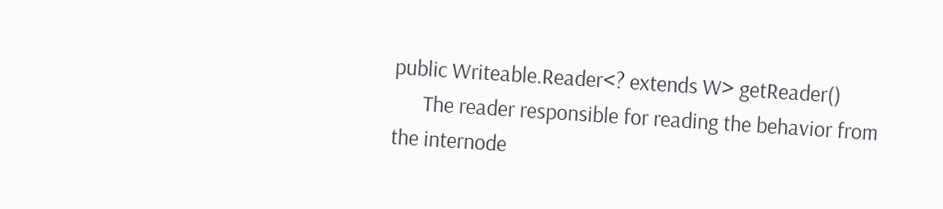public Writeable.Reader<? extends W> getReader()
      The reader responsible for reading the behavior from the internode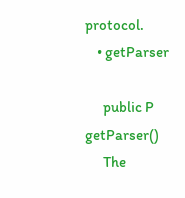protocol.
    • getParser

      public P getParser()
      The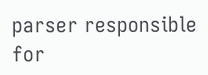parser responsible for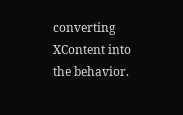converting XContent into the behavior.